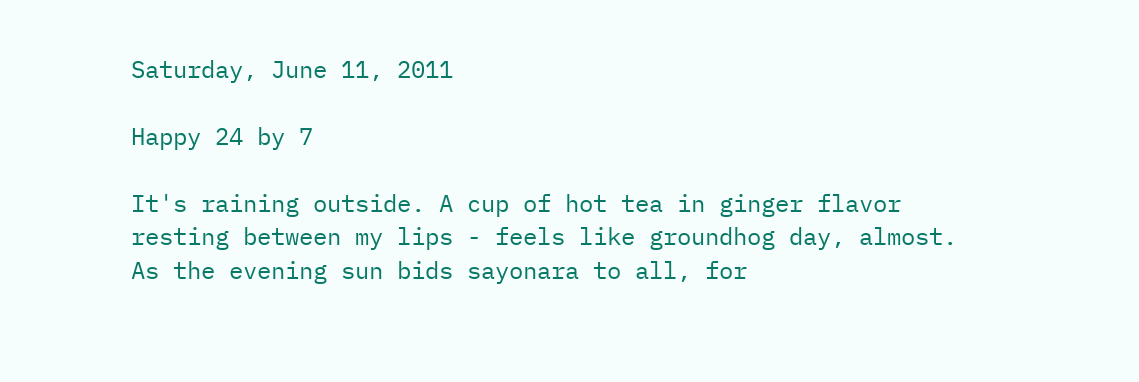Saturday, June 11, 2011

Happy 24 by 7

It's raining outside. A cup of hot tea in ginger flavor resting between my lips - feels like groundhog day, almost. As the evening sun bids sayonara to all, for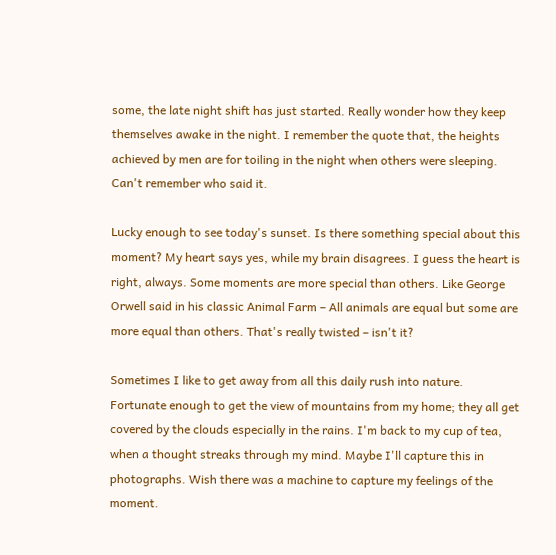some, the late night shift has just started. Really wonder how they keep themselves awake in the night. I remember the quote that, the heights achieved by men are for toiling in the night when others were sleeping. Can't remember who said it.

Lucky enough to see today's sunset. Is there something special about this moment? My heart says yes, while my brain disagrees. I guess the heart is right, always. Some moments are more special than others. Like George Orwell said in his classic Animal Farm – All animals are equal but some are more equal than others. That's really twisted – isn't it?

Sometimes I like to get away from all this daily rush into nature. Fortunate enough to get the view of mountains from my home; they all get covered by the clouds especially in the rains. I'm back to my cup of tea, when a thought streaks through my mind. Maybe I'll capture this in photographs. Wish there was a machine to capture my feelings of the moment.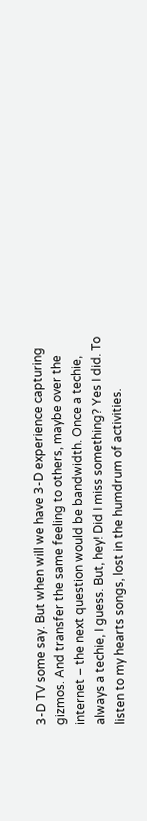3-D TV some say. But when will we have 3-D experience capturing gizmos. And transfer the same feeling to others, maybe over the internet – the next question would be bandwidth. Once a techie, always a techie, I guess. But, hey! Did I miss something? Yes I did. To listen to my hearts songs, lost in the humdrum of activities.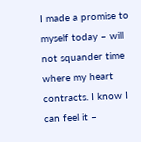I made a promise to myself today – will not squander time where my heart contracts. I know I can feel it –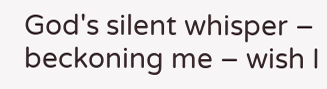God's silent whisper – beckoning me – wish I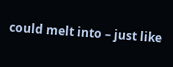could melt into – just like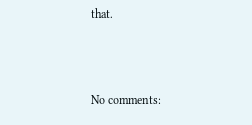that.



No comments: